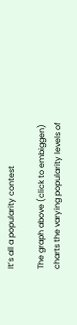It’s all a popularity contest

The graph above (click to embiggen) charts the varying popularity levels of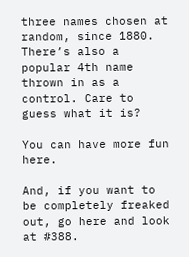three names chosen at random, since 1880. There’s also a popular 4th name thrown in as a control. Care to guess what it is?

You can have more fun here.

And, if you want to be completely freaked out, go here and look at #388.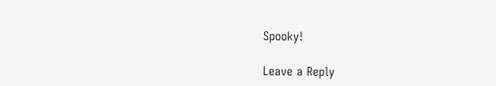Spooky!

Leave a Reply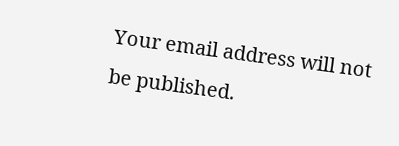Your email address will not be published.